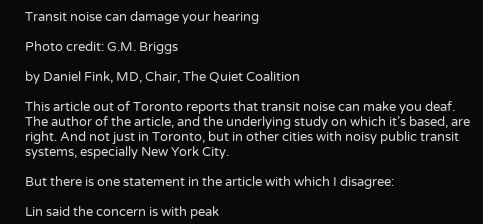Transit noise can damage your hearing

Photo credit: G.M. Briggs

by Daniel Fink, MD, Chair, The Quiet Coalition

This article out of Toronto reports that transit noise can make you deaf. The author of the article, and the underlying study on which it’s based, are right. And not just in Toronto, but in other cities with noisy public transit systems, especially New York City.

But there is one statement in the article with which I disagree:

Lin said the concern is with peak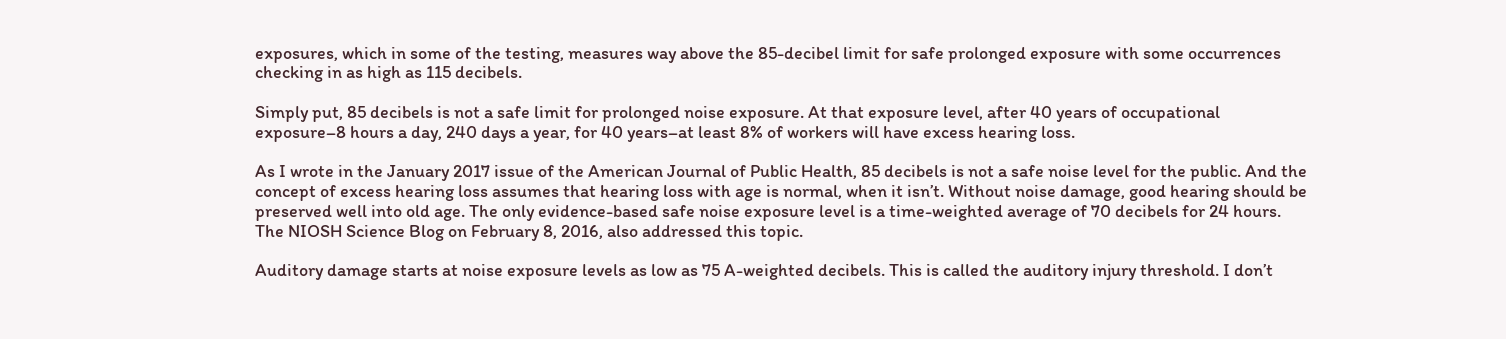exposures, which in some of the testing, measures way above the 85-decibel limit for safe prolonged exposure with some occurrences checking in as high as 115 decibels.

Simply put, 85 decibels is not a safe limit for prolonged noise exposure. At that exposure level, after 40 years of occupational exposure–8 hours a day, 240 days a year, for 40 years–at least 8% of workers will have excess hearing loss.

As I wrote in the January 2017 issue of the American Journal of Public Health, 85 decibels is not a safe noise level for the public. And the concept of excess hearing loss assumes that hearing loss with age is normal, when it isn’t. Without noise damage, good hearing should be preserved well into old age. The only evidence-based safe noise exposure level is a time-weighted average of 70 decibels for 24 hours. The NIOSH Science Blog on February 8, 2016, also addressed this topic.

Auditory damage starts at noise exposure levels as low as 75 A-weighted decibels. This is called the auditory injury threshold. I don’t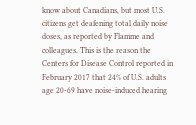know about Canadians, but most U.S. citizens get deafening total daily noise doses, as reported by Flamme and colleagues. This is the reason the Centers for Disease Control reported in February 2017 that 24% of U.S. adults age 20-69 have noise-induced hearing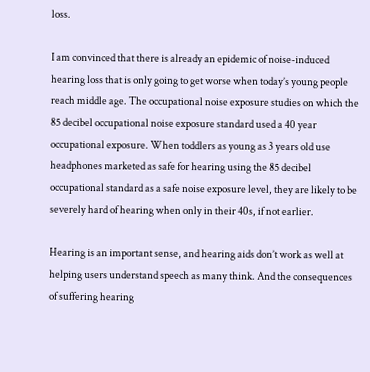loss.

I am convinced that there is already an epidemic of noise-induced hearing loss that is only going to get worse when today’s young people reach middle age. The occupational noise exposure studies on which the 85 decibel occupational noise exposure standard used a 40 year occupational exposure. When toddlers as young as 3 years old use headphones marketed as safe for hearing using the 85 decibel occupational standard as a safe noise exposure level, they are likely to be severely hard of hearing when only in their 40s, if not earlier.

Hearing is an important sense, and hearing aids don’t work as well at helping users understand speech as many think. And the consequences of suffering hearing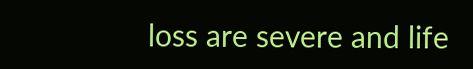loss are severe and life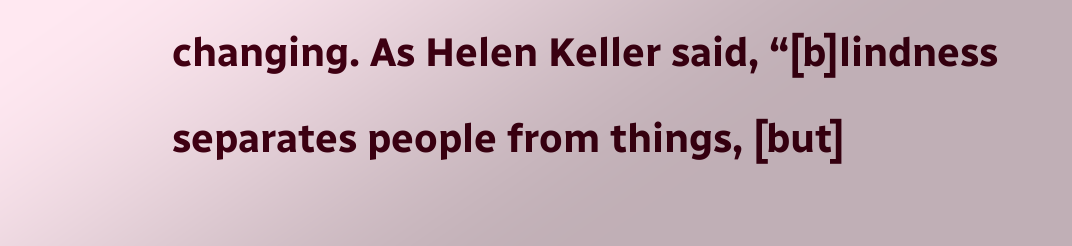changing. As Helen Keller said, “[b]lindness separates people from things, [but]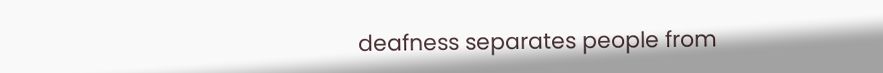deafness separates people from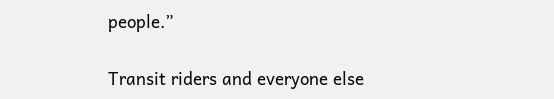people.”

Transit riders and everyone else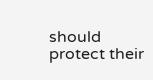should protect their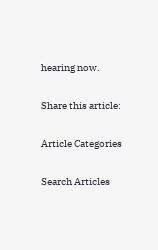hearing now.

Share this article:

Article Categories

Search Articles